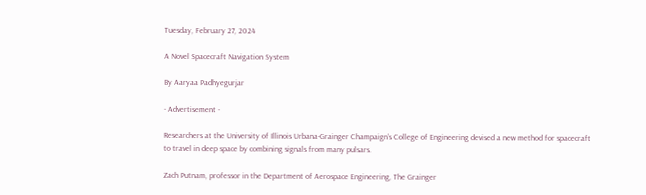Tuesday, February 27, 2024

A Novel Spacecraft Navigation System

By Aaryaa Padhyegurjar

- Advertisement -

Researchers at the University of Illinois Urbana-Grainger Champaign’s College of Engineering devised a new method for spacecraft to travel in deep space by combining signals from many pulsars.

Zach Putnam, professor in the Department of Aerospace Engineering, The Grainger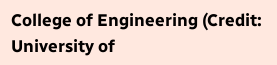College of Engineering (Credit: University of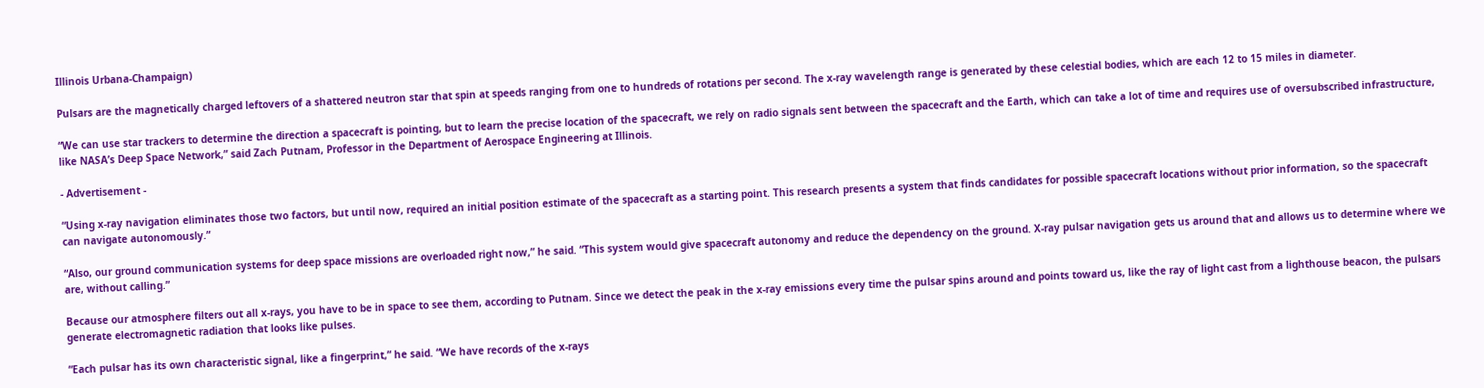Illinois Urbana-Champaign)

Pulsars are the magnetically charged leftovers of a shattered neutron star that spin at speeds ranging from one to hundreds of rotations per second. The x-ray wavelength range is generated by these celestial bodies, which are each 12 to 15 miles in diameter.

“We can use star trackers to determine the direction a spacecraft is pointing, but to learn the precise location of the spacecraft, we rely on radio signals sent between the spacecraft and the Earth, which can take a lot of time and requires use of oversubscribed infrastructure, like NASA’s Deep Space Network,” said Zach Putnam, Professor in the Department of Aerospace Engineering at Illinois.

- Advertisement -

“Using x-ray navigation eliminates those two factors, but until now, required an initial position estimate of the spacecraft as a starting point. This research presents a system that finds candidates for possible spacecraft locations without prior information, so the spacecraft can navigate autonomously.”

“Also, our ground communication systems for deep space missions are overloaded right now,” he said. “This system would give spacecraft autonomy and reduce the dependency on the ground. X-ray pulsar navigation gets us around that and allows us to determine where we are, without calling.”

Because our atmosphere filters out all x-rays, you have to be in space to see them, according to Putnam. Since we detect the peak in the x-ray emissions every time the pulsar spins around and points toward us, like the ray of light cast from a lighthouse beacon, the pulsars generate electromagnetic radiation that looks like pulses.

“Each pulsar has its own characteristic signal, like a fingerprint,” he said. “We have records of the x-rays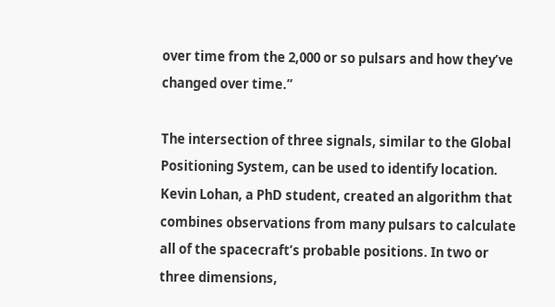over time from the 2,000 or so pulsars and how they’ve changed over time.”

The intersection of three signals, similar to the Global Positioning System, can be used to identify location. Kevin Lohan, a PhD student, created an algorithm that combines observations from many pulsars to calculate all of the spacecraft’s probable positions. In two or three dimensions,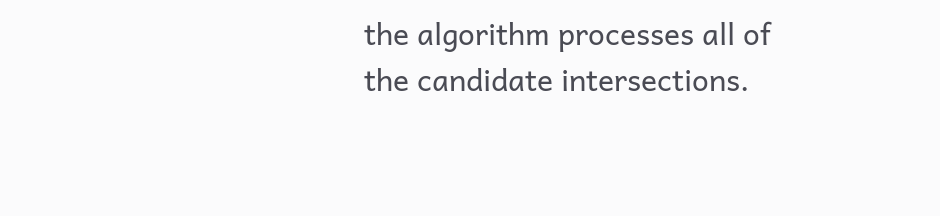the algorithm processes all of the candidate intersections.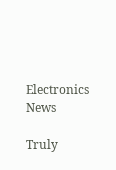Electronics News

Truly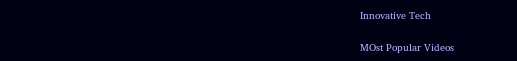Innovative Tech

MOst Popular Videos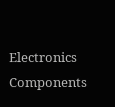Electronics Components